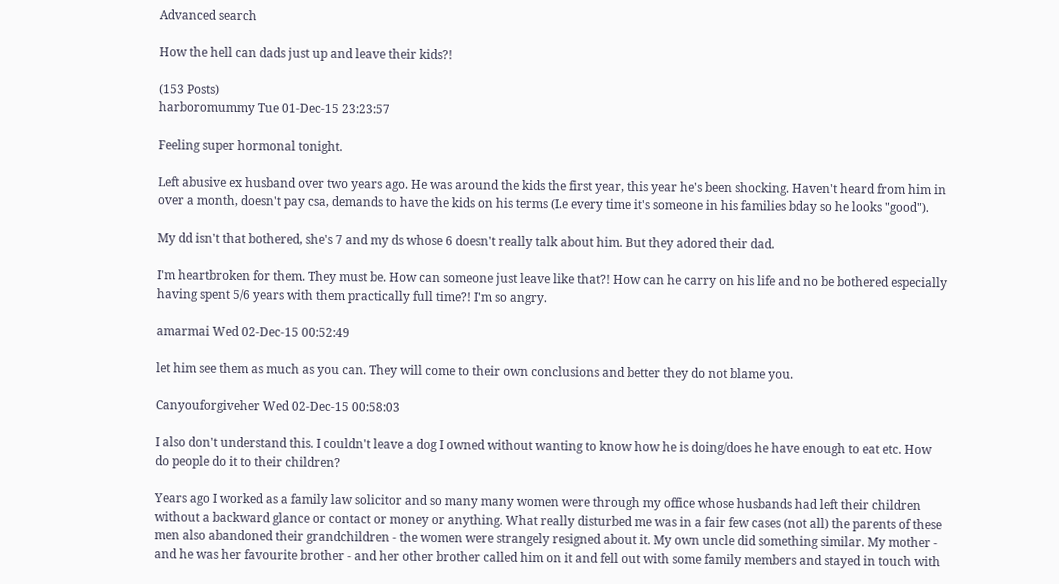Advanced search

How the hell can dads just up and leave their kids?!

(153 Posts)
harboromummy Tue 01-Dec-15 23:23:57

Feeling super hormonal tonight.

Left abusive ex husband over two years ago. He was around the kids the first year, this year he's been shocking. Haven't heard from him in over a month, doesn't pay csa, demands to have the kids on his terms (I.e every time it's someone in his families bday so he looks "good").

My dd isn't that bothered, she's 7 and my ds whose 6 doesn't really talk about him. But they adored their dad.

I'm heartbroken for them. They must be. How can someone just leave like that?! How can he carry on his life and no be bothered especially having spent 5/6 years with them practically full time?! I'm so angry.

amarmai Wed 02-Dec-15 00:52:49

let him see them as much as you can. They will come to their own conclusions and better they do not blame you.

Canyouforgiveher Wed 02-Dec-15 00:58:03

I also don't understand this. I couldn't leave a dog I owned without wanting to know how he is doing/does he have enough to eat etc. How do people do it to their children?

Years ago I worked as a family law solicitor and so many many women were through my office whose husbands had left their children without a backward glance or contact or money or anything. What really disturbed me was in a fair few cases (not all) the parents of these men also abandoned their grandchildren - the women were strangely resigned about it. My own uncle did something similar. My mother - and he was her favourite brother - and her other brother called him on it and fell out with some family members and stayed in touch with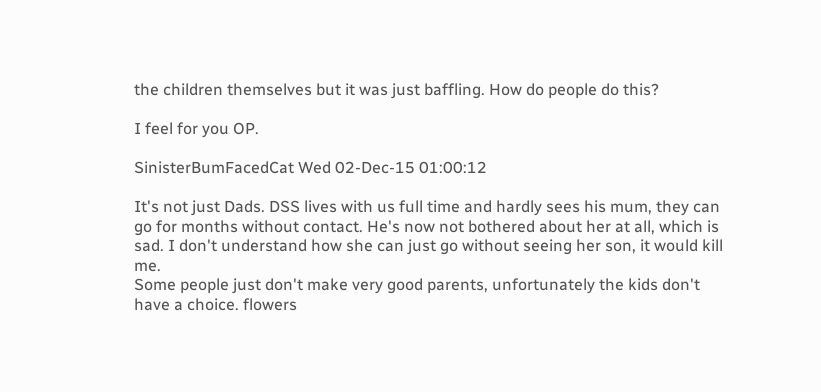the children themselves but it was just baffling. How do people do this?

I feel for you OP.

SinisterBumFacedCat Wed 02-Dec-15 01:00:12

It's not just Dads. DSS lives with us full time and hardly sees his mum, they can go for months without contact. He's now not bothered about her at all, which is sad. I don't understand how she can just go without seeing her son, it would kill me.
Some people just don't make very good parents, unfortunately the kids don't have a choice. flowers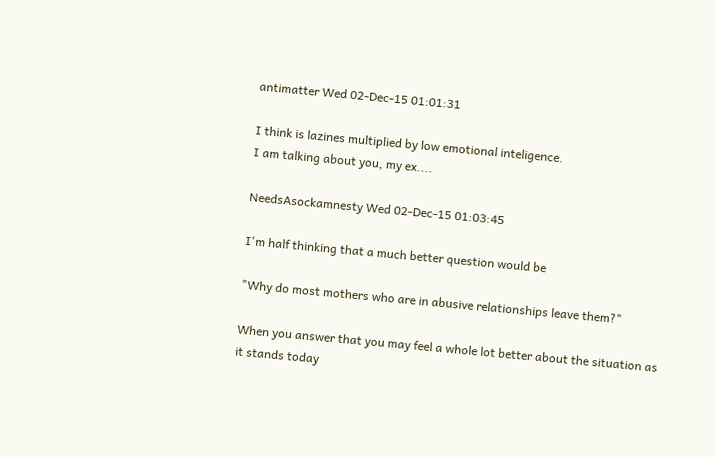antimatter Wed 02-Dec-15 01:01:31

I think is lazines multiplied by low emotional inteligence.
I am talking about you, my ex....

NeedsAsockamnesty Wed 02-Dec-15 01:03:45

I'm half thinking that a much better question would be

"Why do most mothers who are in abusive relationships leave them?"

When you answer that you may feel a whole lot better about the situation as it stands today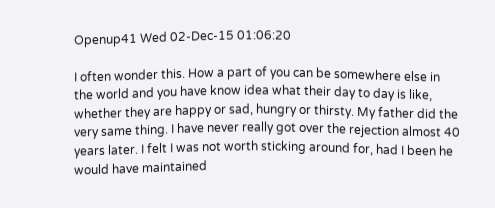Openup41 Wed 02-Dec-15 01:06:20

I often wonder this. How a part of you can be somewhere else in the world and you have know idea what their day to day is like, whether they are happy or sad, hungry or thirsty. My father did the very same thing. I have never really got over the rejection almost 40 years later. I felt I was not worth sticking around for, had I been he would have maintained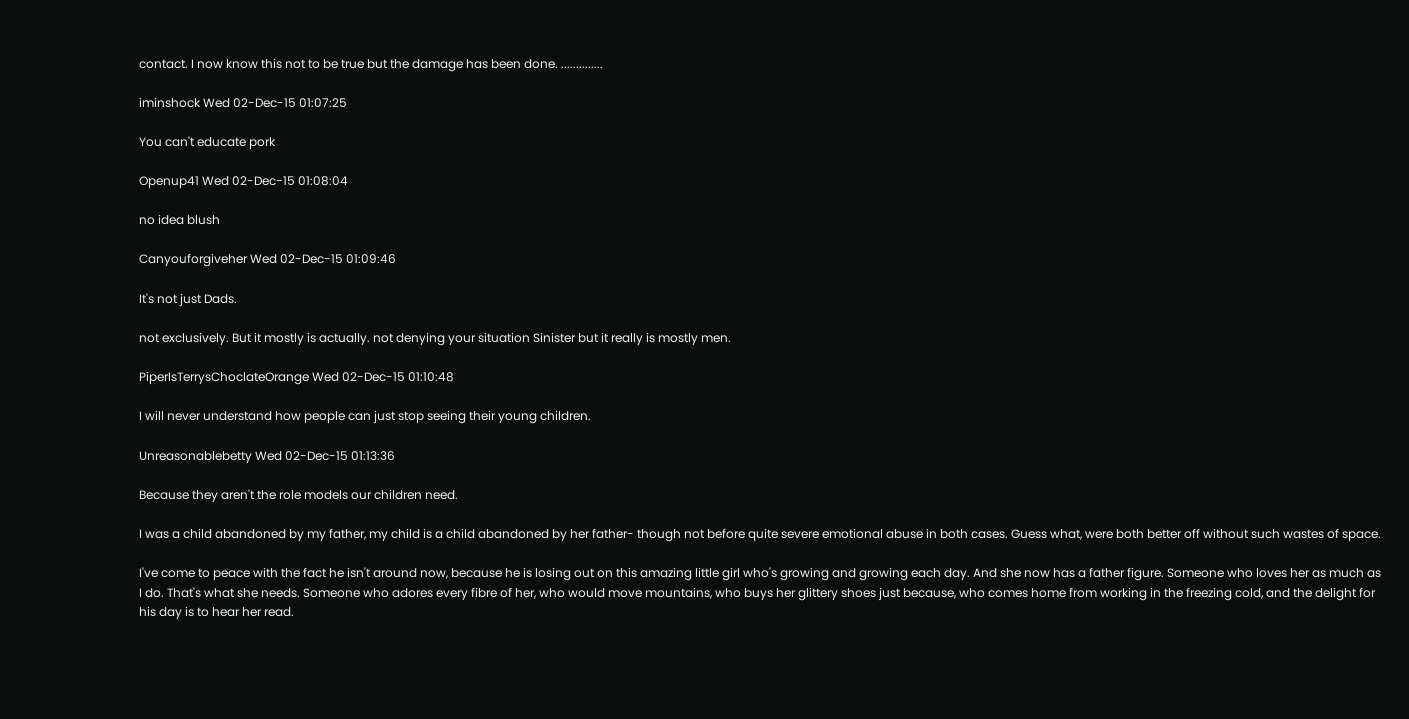contact. I now know this not to be true but the damage has been done. ..............

iminshock Wed 02-Dec-15 01:07:25

You can't educate pork

Openup41 Wed 02-Dec-15 01:08:04

no idea blush

Canyouforgiveher Wed 02-Dec-15 01:09:46

It's not just Dads.

not exclusively. But it mostly is actually. not denying your situation Sinister but it really is mostly men.

PiperIsTerrysChoclateOrange Wed 02-Dec-15 01:10:48

I will never understand how people can just stop seeing their young children.

Unreasonablebetty Wed 02-Dec-15 01:13:36

Because they aren't the role models our children need.

I was a child abandoned by my father, my child is a child abandoned by her father- though not before quite severe emotional abuse in both cases. Guess what, were both better off without such wastes of space.

I've come to peace with the fact he isn't around now, because he is losing out on this amazing little girl who's growing and growing each day. And she now has a father figure. Someone who loves her as much as I do. That's what she needs. Someone who adores every fibre of her, who would move mountains, who buys her glittery shoes just because, who comes home from working in the freezing cold, and the delight for his day is to hear her read.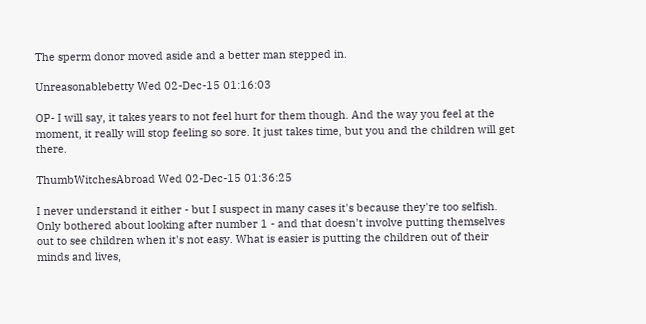The sperm donor moved aside and a better man stepped in.

Unreasonablebetty Wed 02-Dec-15 01:16:03

OP- I will say, it takes years to not feel hurt for them though. And the way you feel at the moment, it really will stop feeling so sore. It just takes time, but you and the children will get there.

ThumbWitchesAbroad Wed 02-Dec-15 01:36:25

I never understand it either - but I suspect in many cases it's because they're too selfish. Only bothered about looking after number 1 - and that doesn't involve putting themselves out to see children when it's not easy. What is easier is putting the children out of their minds and lives,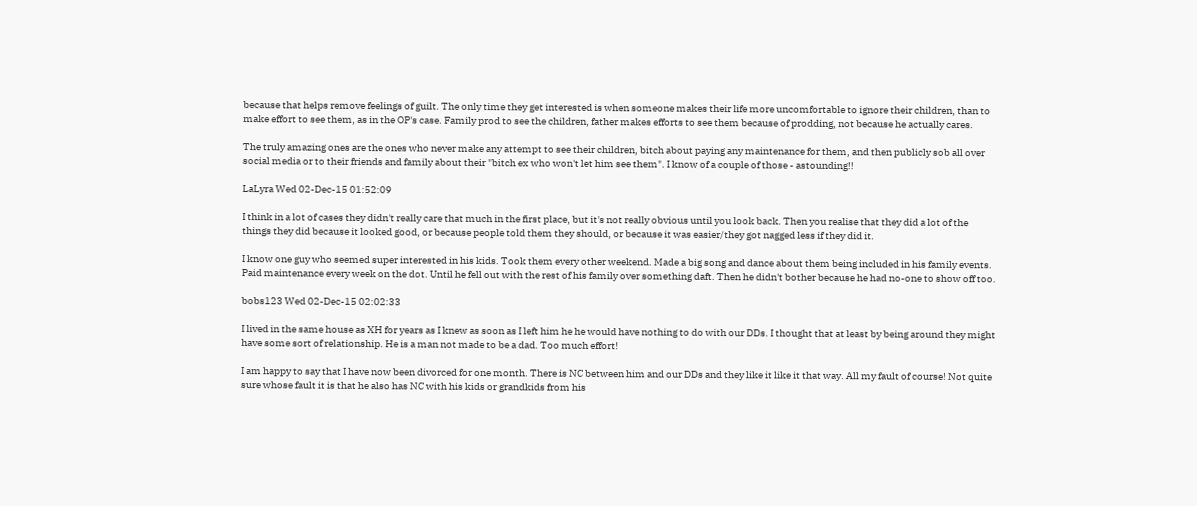because that helps remove feelings of guilt. The only time they get interested is when someone makes their life more uncomfortable to ignore their children, than to make effort to see them, as in the OP's case. Family prod to see the children, father makes efforts to see them because of prodding, not because he actually cares.

The truly amazing ones are the ones who never make any attempt to see their children, bitch about paying any maintenance for them, and then publicly sob all over social media or to their friends and family about their "bitch ex who won't let him see them". I know of a couple of those - astounding!!

LaLyra Wed 02-Dec-15 01:52:09

I think in a lot of cases they didn't really care that much in the first place, but it's not really obvious until you look back. Then you realise that they did a lot of the things they did because it looked good, or because people told them they should, or because it was easier/they got nagged less if they did it.

I know one guy who seemed super interested in his kids. Took them every other weekend. Made a big song and dance about them being included in his family events. Paid maintenance every week on the dot. Until he fell out with the rest of his family over something daft. Then he didn't bother because he had no-one to show off too.

bobs123 Wed 02-Dec-15 02:02:33

I lived in the same house as XH for years as I knew as soon as I left him he he would have nothing to do with our DDs. I thought that at least by being around they might have some sort of relationship. He is a man not made to be a dad. Too much effort!

I am happy to say that I have now been divorced for one month. There is NC between him and our DDs and they like it like it that way. All my fault of course! Not quite sure whose fault it is that he also has NC with his kids or grandkids from his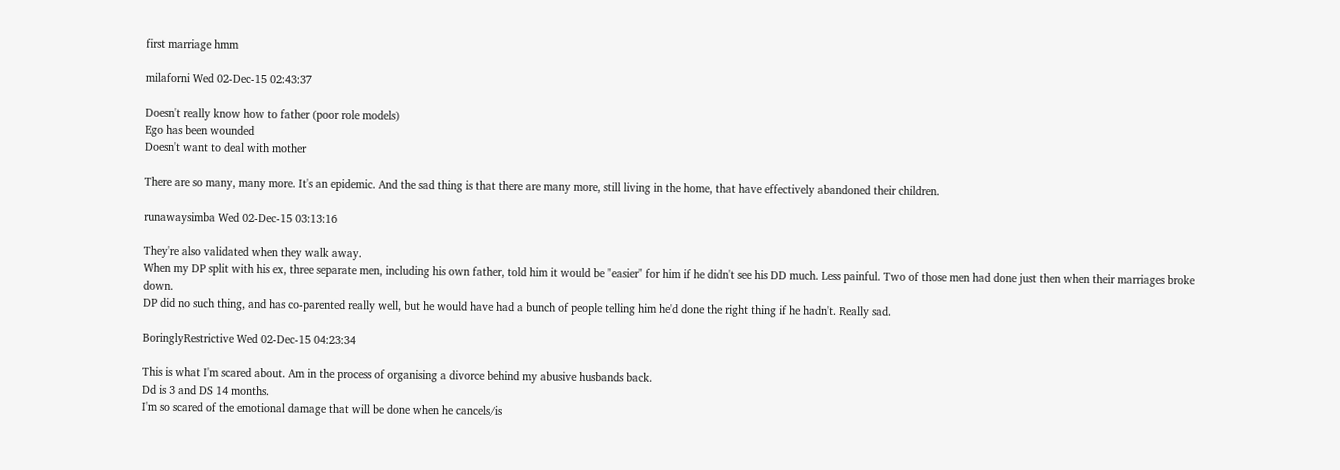first marriage hmm

milaforni Wed 02-Dec-15 02:43:37

Doesn't really know how to father (poor role models)
Ego has been wounded
Doesn't want to deal with mother

There are so many, many more. It's an epidemic. And the sad thing is that there are many more, still living in the home, that have effectively abandoned their children.

runawaysimba Wed 02-Dec-15 03:13:16

They're also validated when they walk away.
When my DP split with his ex, three separate men, including his own father, told him it would be "easier" for him if he didn't see his DD much. Less painful. Two of those men had done just then when their marriages broke down.
DP did no such thing, and has co-parented really well, but he would have had a bunch of people telling him he'd done the right thing if he hadn't. Really sad.

BoringlyRestrictive Wed 02-Dec-15 04:23:34

This is what I'm scared about. Am in the process of organising a divorce behind my abusive husbands back.
Dd is 3 and DS 14 months.
I'm so scared of the emotional damage that will be done when he cancels/is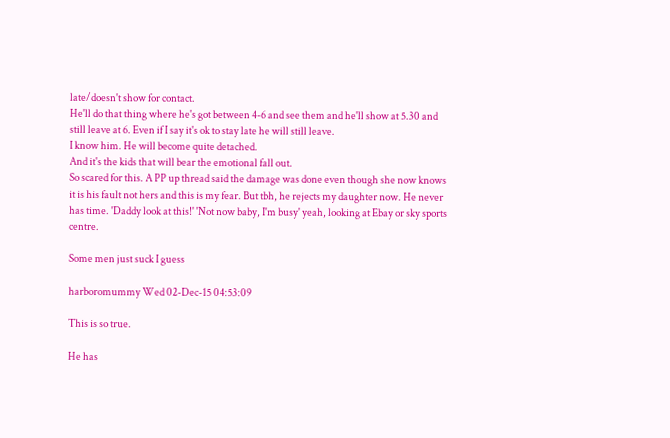late/doesn't show for contact.
He'll do that thing where he's got between 4-6 and see them and he'll show at 5.30 and still leave at 6. Even if I say it's ok to stay late he will still leave.
I know him. He will become quite detached.
And it's the kids that will bear the emotional fall out.
So scared for this. A PP up thread said the damage was done even though she now knows it is his fault not hers and this is my fear. But tbh, he rejects my daughter now. He never has time. 'Daddy look at this!' 'Not now baby, I'm busy' yeah, looking at Ebay or sky sports centre.

Some men just suck I guess

harboromummy Wed 02-Dec-15 04:53:09

This is so true.

He has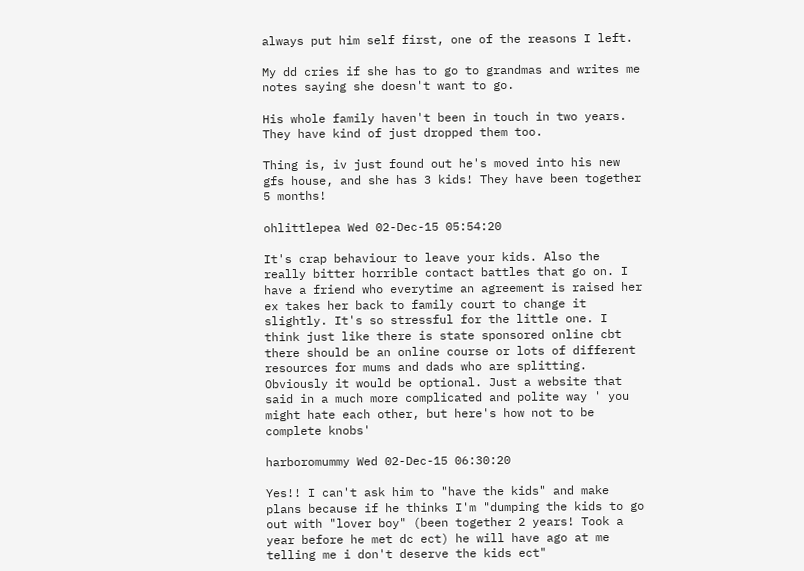always put him self first, one of the reasons I left.

My dd cries if she has to go to grandmas and writes me notes saying she doesn't want to go.

His whole family haven't been in touch in two years. They have kind of just dropped them too.

Thing is, iv just found out he's moved into his new gfs house, and she has 3 kids! They have been together 5 months!

ohlittlepea Wed 02-Dec-15 05:54:20

It's crap behaviour to leave your kids. Also the really bitter horrible contact battles that go on. I have a friend who everytime an agreement is raised her ex takes her back to family court to change it slightly. It's so stressful for the little one. I think just like there is state sponsored online cbt there should be an online course or lots of different resources for mums and dads who are splitting. Obviously it would be optional. Just a website that said in a much more complicated and polite way ' you might hate each other, but here's how not to be complete knobs'

harboromummy Wed 02-Dec-15 06:30:20

Yes!! I can't ask him to "have the kids" and make plans because if he thinks I'm "dumping the kids to go out with "lover boy" (been together 2 years! Took a year before he met dc ect) he will have ago at me telling me i don't deserve the kids ect"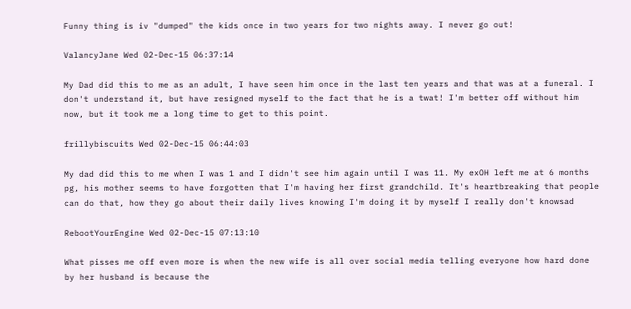Funny thing is iv "dumped" the kids once in two years for two nights away. I never go out!

ValancyJane Wed 02-Dec-15 06:37:14

My Dad did this to me as an adult, I have seen him once in the last ten years and that was at a funeral. I don't understand it, but have resigned myself to the fact that he is a twat! I'm better off without him now, but it took me a long time to get to this point.

frillybiscuits Wed 02-Dec-15 06:44:03

My dad did this to me when I was 1 and I didn't see him again until I was 11. My exOH left me at 6 months pg, his mother seems to have forgotten that I'm having her first grandchild. It's heartbreaking that people can do that, how they go about their daily lives knowing I'm doing it by myself I really don't knowsad

RebootYourEngine Wed 02-Dec-15 07:13:10

What pisses me off even more is when the new wife is all over social media telling everyone how hard done by her husband is because the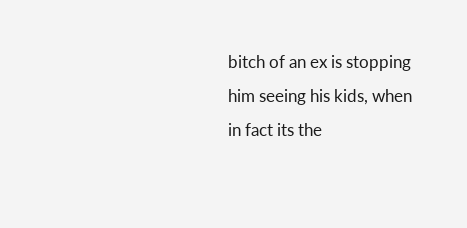bitch of an ex is stopping him seeing his kids, when in fact its the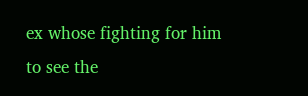ex whose fighting for him to see the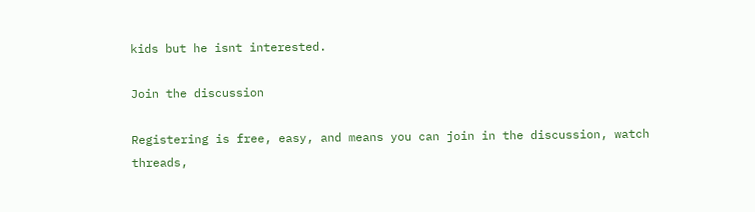kids but he isnt interested.

Join the discussion

Registering is free, easy, and means you can join in the discussion, watch threads,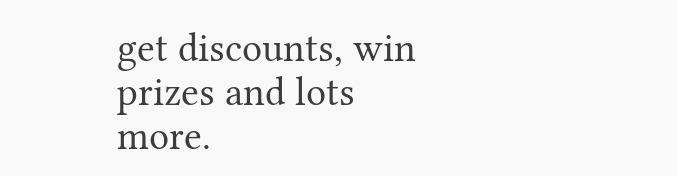get discounts, win prizes and lots more.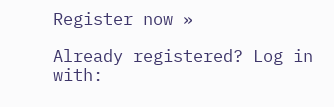Register now »

Already registered? Log in with: